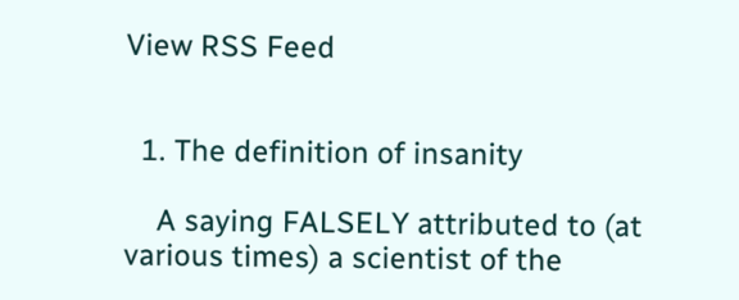View RSS Feed


  1. The definition of insanity

    A saying FALSELY attributed to (at various times) a scientist of the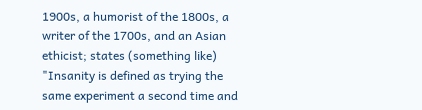1900s, a humorist of the 1800s, a writer of the 1700s, and an Asian ethicist; states (something like) "Insanity is defined as trying the same experiment a second time and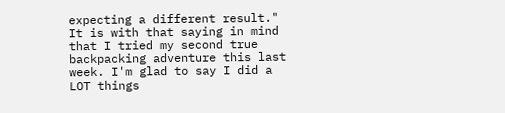expecting a different result." It is with that saying in mind that I tried my second true backpacking adventure this last week. I'm glad to say I did a LOT things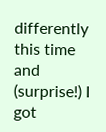differently this time and (surprise!) I got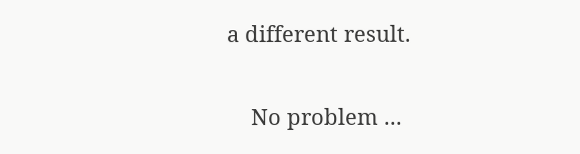a different result.

    No problem ...